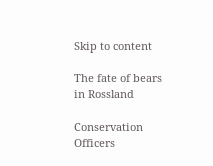Skip to content

The fate of bears in Rossland

Conservation Officers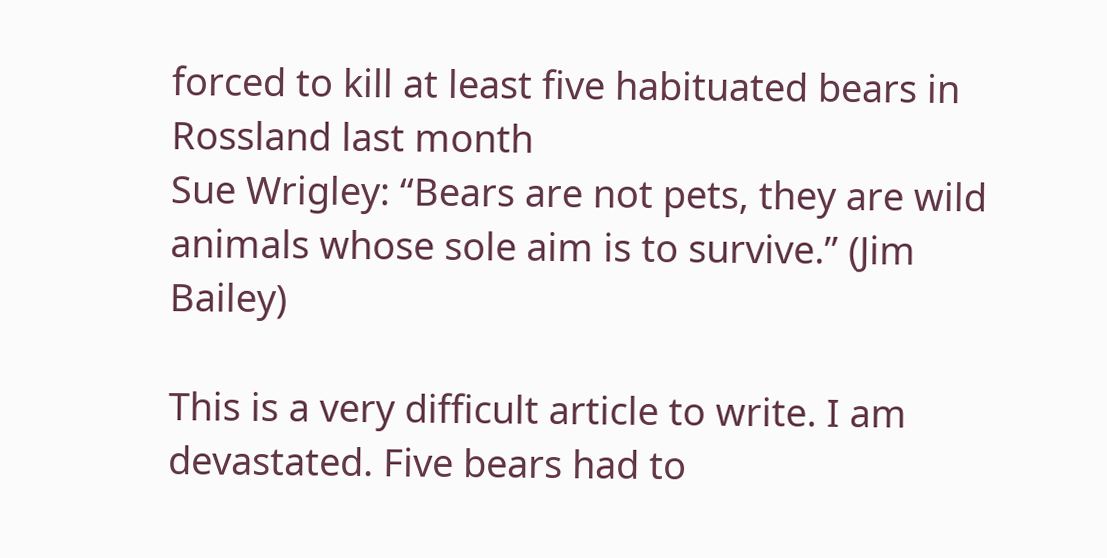forced to kill at least five habituated bears in Rossland last month
Sue Wrigley: “Bears are not pets, they are wild animals whose sole aim is to survive.” (Jim Bailey)

This is a very difficult article to write. I am devastated. Five bears had to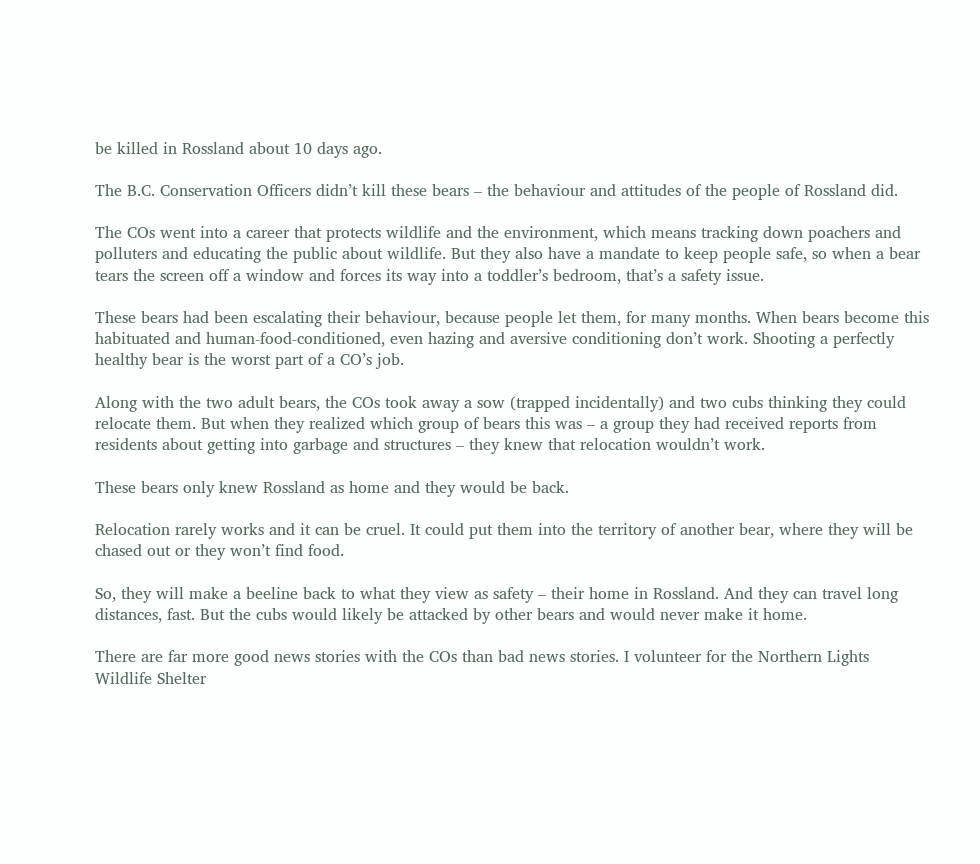be killed in Rossland about 10 days ago.

The B.C. Conservation Officers didn’t kill these bears – the behaviour and attitudes of the people of Rossland did.

The COs went into a career that protects wildlife and the environment, which means tracking down poachers and polluters and educating the public about wildlife. But they also have a mandate to keep people safe, so when a bear tears the screen off a window and forces its way into a toddler’s bedroom, that’s a safety issue.

These bears had been escalating their behaviour, because people let them, for many months. When bears become this habituated and human-food-conditioned, even hazing and aversive conditioning don’t work. Shooting a perfectly healthy bear is the worst part of a CO’s job.

Along with the two adult bears, the COs took away a sow (trapped incidentally) and two cubs thinking they could relocate them. But when they realized which group of bears this was – a group they had received reports from residents about getting into garbage and structures – they knew that relocation wouldn’t work.

These bears only knew Rossland as home and they would be back.

Relocation rarely works and it can be cruel. It could put them into the territory of another bear, where they will be chased out or they won’t find food.

So, they will make a beeline back to what they view as safety – their home in Rossland. And they can travel long distances, fast. But the cubs would likely be attacked by other bears and would never make it home.

There are far more good news stories with the COs than bad news stories. I volunteer for the Northern Lights Wildlife Shelter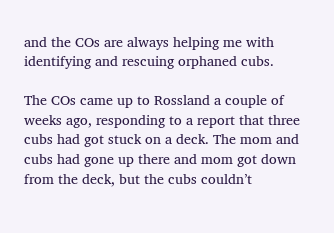and the COs are always helping me with identifying and rescuing orphaned cubs.

The COs came up to Rossland a couple of weeks ago, responding to a report that three cubs had got stuck on a deck. The mom and cubs had gone up there and mom got down from the deck, but the cubs couldn’t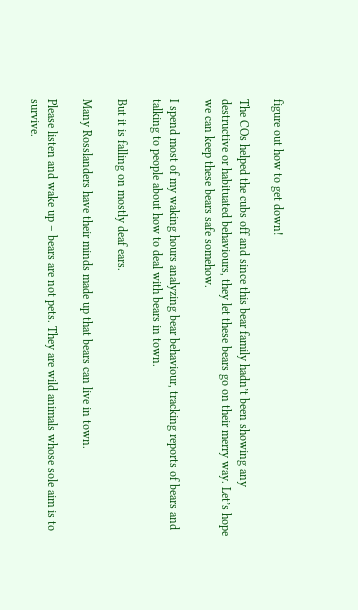figure out how to get down!

The COs helped the cubs off and since this bear family hadn’t been showing any destructive or habituated behaviours, they let these bears go on their merry way. Let’s hope we can keep these bears safe somehow.

I spend most of my waking hours analyzing bear behaviour, tracking reports of bears and talking to people about how to deal with bears in town.

But it is falling on mostly deaf ears.

Many Rosslanders have their minds made up that bears can live in town.

Please listen and wake up – bears are not pets. They are wild animals whose sole aim is to survive.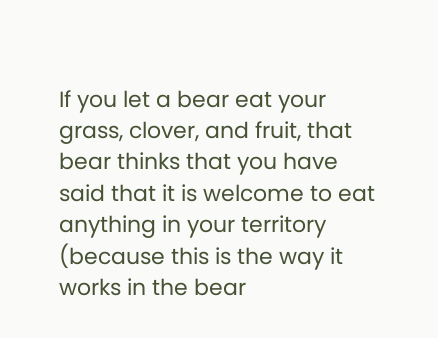If you let a bear eat your grass, clover, and fruit, that bear thinks that you have said that it is welcome to eat anything in your territory (because this is the way it works in the bear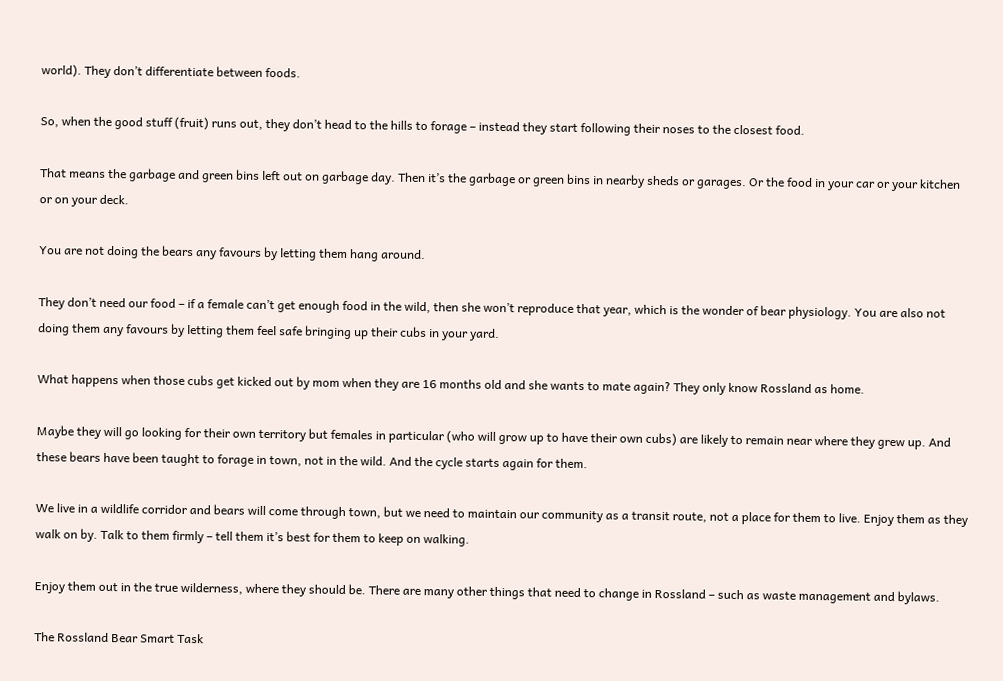world). They don’t differentiate between foods.

So, when the good stuff (fruit) runs out, they don’t head to the hills to forage – instead they start following their noses to the closest food.

That means the garbage and green bins left out on garbage day. Then it’s the garbage or green bins in nearby sheds or garages. Or the food in your car or your kitchen or on your deck.

You are not doing the bears any favours by letting them hang around.

They don’t need our food – if a female can’t get enough food in the wild, then she won’t reproduce that year, which is the wonder of bear physiology. You are also not doing them any favours by letting them feel safe bringing up their cubs in your yard.

What happens when those cubs get kicked out by mom when they are 16 months old and she wants to mate again? They only know Rossland as home.

Maybe they will go looking for their own territory but females in particular (who will grow up to have their own cubs) are likely to remain near where they grew up. And these bears have been taught to forage in town, not in the wild. And the cycle starts again for them.

We live in a wildlife corridor and bears will come through town, but we need to maintain our community as a transit route, not a place for them to live. Enjoy them as they walk on by. Talk to them firmly – tell them it’s best for them to keep on walking.

Enjoy them out in the true wilderness, where they should be. There are many other things that need to change in Rossland – such as waste management and bylaws.

The Rossland Bear Smart Task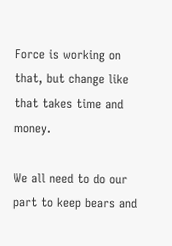Force is working on that, but change like that takes time and money.

We all need to do our part to keep bears and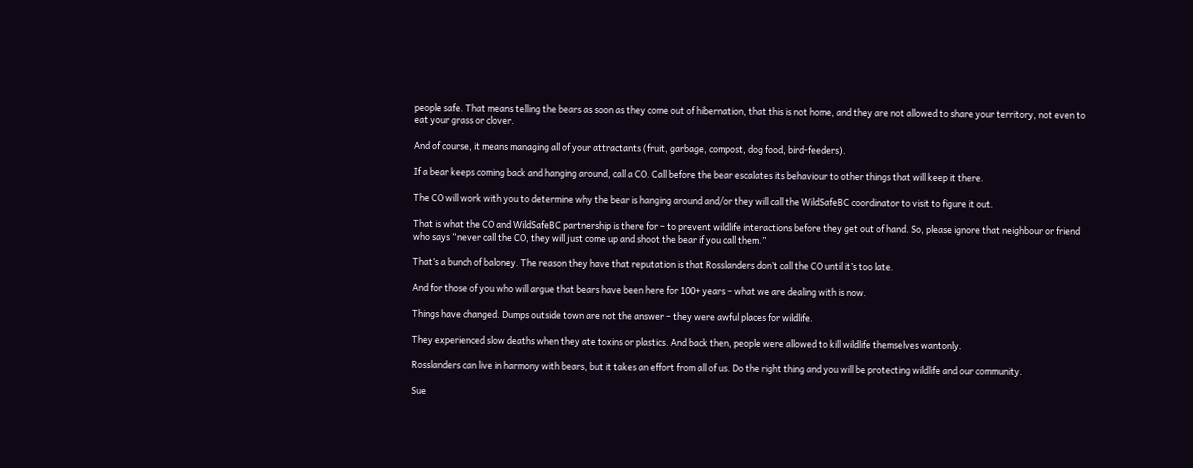people safe. That means telling the bears as soon as they come out of hibernation, that this is not home, and they are not allowed to share your territory, not even to eat your grass or clover.

And of course, it means managing all of your attractants (fruit, garbage, compost, dog food, bird-feeders).

If a bear keeps coming back and hanging around, call a CO. Call before the bear escalates its behaviour to other things that will keep it there.

The CO will work with you to determine why the bear is hanging around and/or they will call the WildSafeBC coordinator to visit to figure it out.

That is what the CO and WildSafeBC partnership is there for – to prevent wildlife interactions before they get out of hand. So, please ignore that neighbour or friend who says “never call the CO, they will just come up and shoot the bear if you call them.”

That’s a bunch of baloney. The reason they have that reputation is that Rosslanders don’t call the CO until it’s too late.

And for those of you who will argue that bears have been here for 100+ years – what we are dealing with is now.

Things have changed. Dumps outside town are not the answer – they were awful places for wildlife.

They experienced slow deaths when they ate toxins or plastics. And back then, people were allowed to kill wildlife themselves wantonly.

Rosslanders can live in harmony with bears, but it takes an effort from all of us. Do the right thing and you will be protecting wildlife and our community.

Sue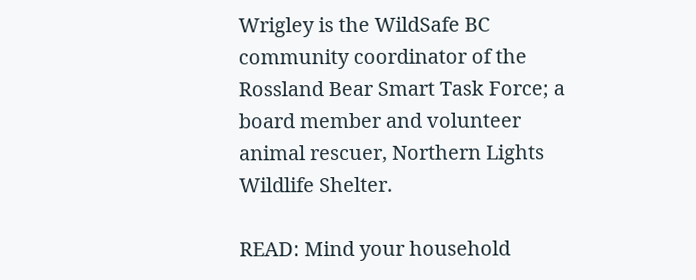Wrigley is the WildSafe BC community coordinator of the Rossland Bear Smart Task Force; a board member and volunteer animal rescuer, Northern Lights Wildlife Shelter.

READ: Mind your household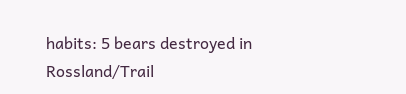habits: 5 bears destroyed in Rossland/Trail